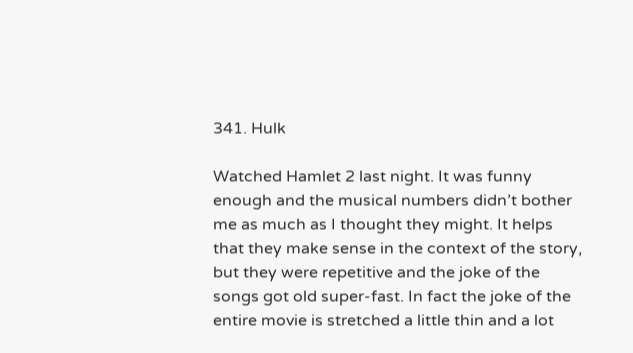341. Hulk

Watched Hamlet 2 last night. It was funny enough and the musical numbers didn’t bother me as much as I thought they might. It helps that they make sense in the context of the story, but they were repetitive and the joke of the songs got old super-fast. In fact the joke of the entire movie is stretched a little thin and a lot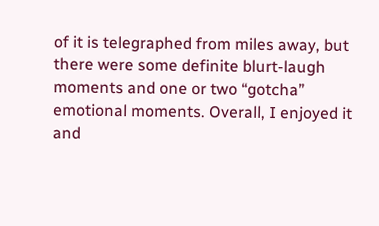of it is telegraphed from miles away, but there were some definite blurt-laugh moments and one or two “gotcha” emotional moments. Overall, I enjoyed it and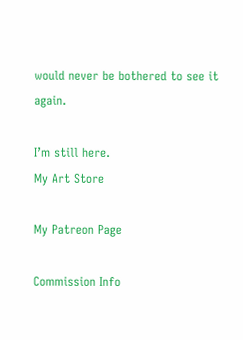would never be bothered to see it again.

I’m still here.
My Art Store

My Patreon Page

Commission Info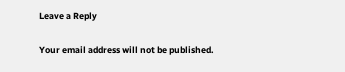Leave a Reply

Your email address will not be published.